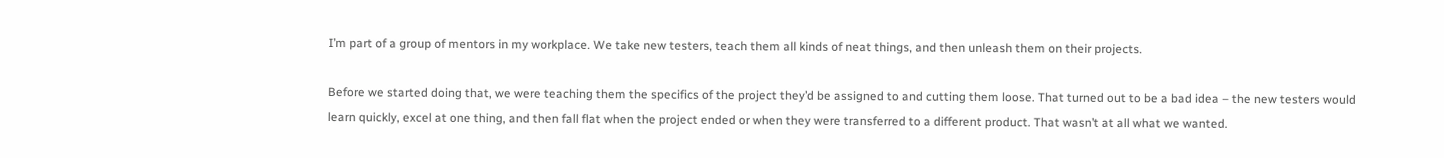I’m part of a group of mentors in my workplace. We take new testers, teach them all kinds of neat things, and then unleash them on their projects.

Before we started doing that, we were teaching them the specifics of the project they’d be assigned to and cutting them loose. That turned out to be a bad idea – the new testers would learn quickly, excel at one thing, and then fall flat when the project ended or when they were transferred to a different product. That wasn’t at all what we wanted.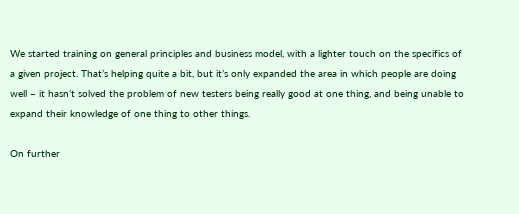We started training on general principles and business model, with a lighter touch on the specifics of a given project. That’s helping quite a bit, but it’s only expanded the area in which people are doing well – it hasn’t solved the problem of new testers being really good at one thing, and being unable to expand their knowledge of one thing to other things.

On further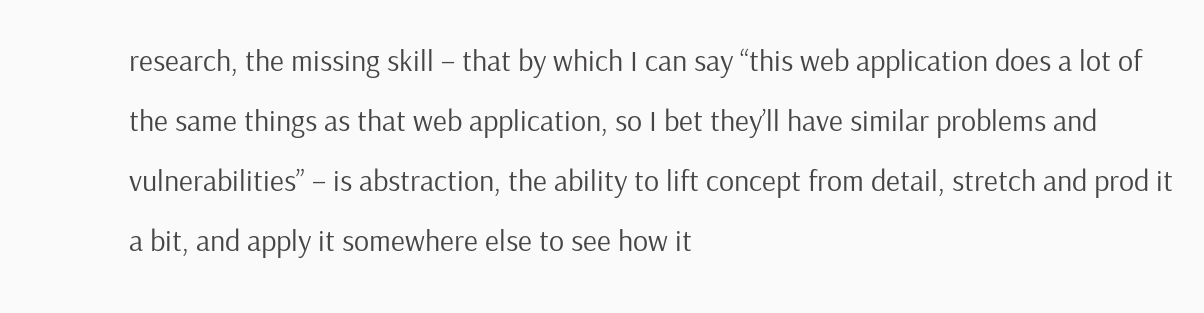research, the missing skill – that by which I can say “this web application does a lot of the same things as that web application, so I bet they’ll have similar problems and vulnerabilities” – is abstraction, the ability to lift concept from detail, stretch and prod it a bit, and apply it somewhere else to see how it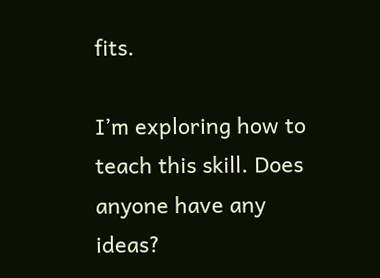fits.

I’m exploring how to teach this skill. Does anyone have any ideas?